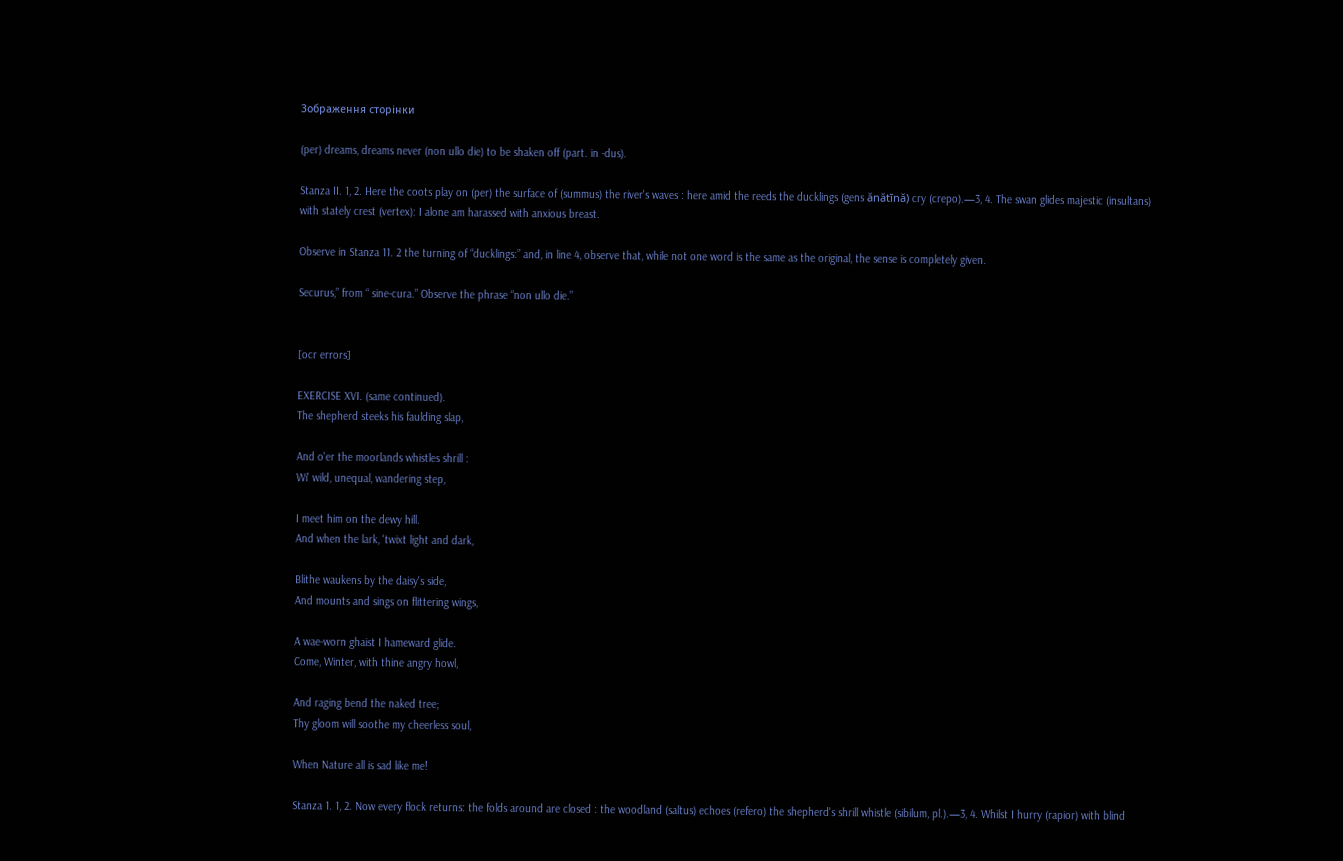Зображення сторінки

(per) dreams, dreams never (non ullo die) to be shaken off (part. in -dus).

Stanza II. 1, 2. Here the coots play on (per) the surface of (summus) the river's waves : here amid the reeds the ducklings (gens ănătīnă) cry (crepo).—3, 4. The swan glides majestic (insultans) with stately crest (vertex): I alone am harassed with anxious breast.

Observe in Stanza 11. 2 the turning of “ducklings:” and, in line 4, observe that, while not one word is the same as the original, the sense is completely given.

Securus,” from “ sine-cura.” Observe the phrase “non ullo die.”


[ocr errors]

EXERCISE XVI. (same continued).
The shepherd steeks his faulding slap,

And o'er the moorlands whistles shrill :
Wi' wild, unequal, wandering step,

I meet him on the dewy hill.
And when the lark, 'twixt light and dark,

Blithe waukens by the daisy's side,
And mounts and sings on flittering wings,

A wae-worn ghaist I hameward glide.
Come, Winter, with thine angry howl,

And raging bend the naked tree;
Thy gloom will soothe my cheerless soul,

When Nature all is sad like me!

Stanza 1. 1, 2. Now every flock returns: the folds around are closed : the woodland (saltus) echoes (refero) the shepherd's shrill whistle (sibilum, pl.).—3, 4. Whilst I hurry (rapior) with blind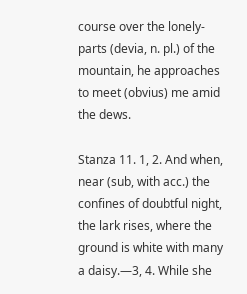course over the lonely-parts (devia, n. pl.) of the mountain, he approaches to meet (obvius) me amid the dews.

Stanza 11. 1, 2. And when, near (sub, with acc.) the confines of doubtful night, the lark rises, where the ground is white with many a daisy.—3, 4. While she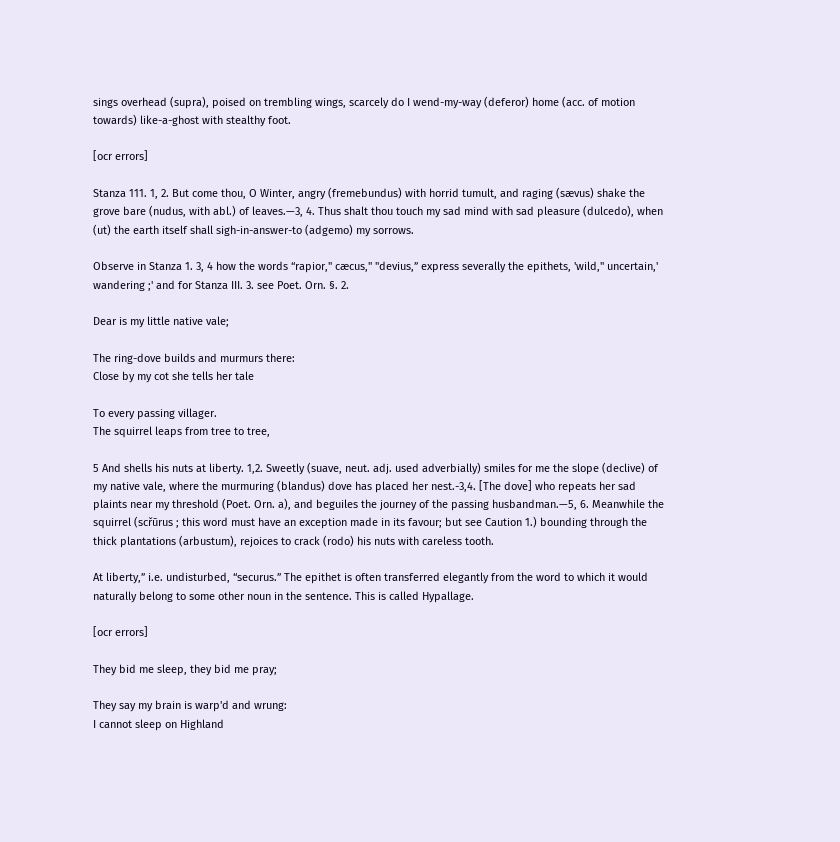sings overhead (supra), poised on trembling wings, scarcely do I wend-my-way (deferor) home (acc. of motion towards) like-a-ghost with stealthy foot.

[ocr errors]

Stanza 111. 1, 2. But come thou, O Winter, angry (fremebundus) with horrid tumult, and raging (sævus) shake the grove bare (nudus, with abl.) of leaves.—3, 4. Thus shalt thou touch my sad mind with sad pleasure (dulcedo), when (ut) the earth itself shall sigh-in-answer-to (adgemo) my sorrows.

Observe in Stanza 1. 3, 4 how the words “rapior," cæcus," "devius,” express severally the epithets, 'wild,'' uncertain,' wandering ;' and for Stanza III. 3. see Poet. Orn. §. 2.

Dear is my little native vale;

The ring-dove builds and murmurs there:
Close by my cot she tells her tale

To every passing villager.
The squirrel leaps from tree to tree,

5 And shells his nuts at liberty. 1,2. Sweetly (suave, neut. adj. used adverbially) smiles for me the slope (declive) of my native vale, where the murmuring (blandus) dove has placed her nest.-3,4. [The dove] who repeats her sad plaints near my threshold (Poet. Orn. a), and beguiles the journey of the passing husbandman.—5, 6. Meanwhile the squirrel (scřūrus ; this word must have an exception made in its favour; but see Caution 1.) bounding through the thick plantations (arbustum), rejoices to crack (rodo) his nuts with careless tooth.

At liberty,” i.e. undisturbed, “securus.” The epithet is often transferred elegantly from the word to which it would naturally belong to some other noun in the sentence. This is called Hypallage.

[ocr errors]

They bid me sleep, they bid me pray;

They say my brain is warp'd and wrung:
I cannot sleep on Highland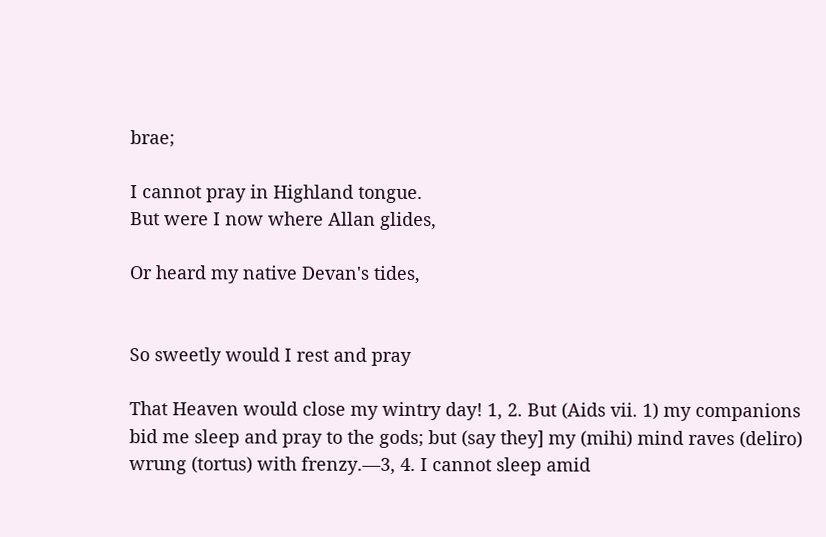brae;

I cannot pray in Highland tongue.
But were I now where Allan glides,

Or heard my native Devan's tides,


So sweetly would I rest and pray

That Heaven would close my wintry day! 1, 2. But (Aids vii. 1) my companions bid me sleep and pray to the gods; but (say they] my (mihi) mind raves (deliro) wrung (tortus) with frenzy.—3, 4. I cannot sleep amid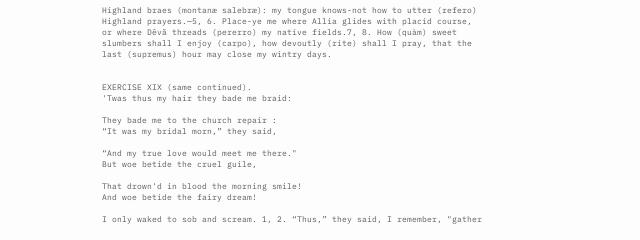Highland braes (montanæ salebræ): my tongue knows-not how to utter (refero) Highland prayers.—5, 6. Place-ye me where Allia glides with placid course, or where Dēvă threads (pererro) my native fields.7, 8. How (quàm) sweet slumbers shall I enjoy (carpo), how devoutly (rite) shall I pray, that the last (supremus) hour may close my wintry days.


EXERCISE XIX (same continued).
'Twas thus my hair they bade me braid:

They bade me to the church repair :
“It was my bridal morn,” they said,

“And my true love would meet me there."
But woe betide the cruel guile,

That drown'd in blood the morning smile!
And woe betide the fairy dream!

I only waked to sob and scream. 1, 2. “Thus,” they said, I remember, "gather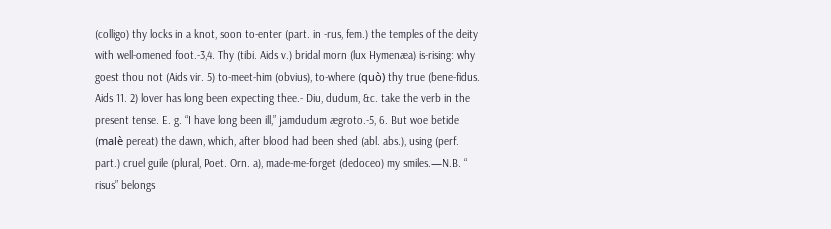(colligo) thy locks in a knot, soon to-enter (part. in -rus, fem.) the temples of the deity with well-omened foot.-3,4. Thy (tibi. Aids v.) bridal morn (lux Hymenæa) is-rising: why goest thou not (Aids vir. 5) to-meet-him (obvius), to-where (quò) thy true (bene-fidus. Aids 11. 2) lover has long been expecting thee.- Diu, dudum, &c. take the verb in the present tense. E. g. “I have long been ill,” jamdudum ægroto.-5, 6. But woe betide (malè pereat) the dawn, which, after blood had been shed (abl. abs.), using (perf. part.) cruel guile (plural, Poet. Orn. a), made-me-forget (dedoceo) my smiles.—N.B. “ risus” belongs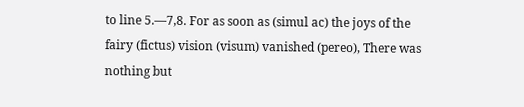to line 5.—7,8. For as soon as (simul ac) the joys of the fairy (fictus) vision (visum) vanished (pereo), There was nothing but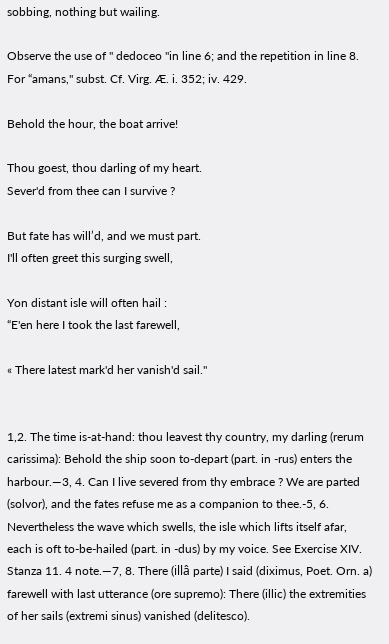sobbing, nothing but wailing.

Observe the use of " dedoceo "in line 6; and the repetition in line 8. For “amans," subst. Cf. Virg. Æ. i. 352; iv. 429.

Behold the hour, the boat arrive!

Thou goest, thou darling of my heart.
Sever'd from thee can I survive ?

But fate has will’d, and we must part.
I'll often greet this surging swell,

Yon distant isle will often hail :
“E'en here I took the last farewell,

« There latest mark'd her vanish'd sail."


1,2. The time is-at-hand: thou leavest thy country, my darling (rerum carissima): Behold the ship soon to-depart (part. in -rus) enters the harbour.—3, 4. Can I live severed from thy embrace ? We are parted (solvor), and the fates refuse me as a companion to thee.-5, 6. Nevertheless the wave which swells, the isle which lifts itself afar, each is oft to-be-hailed (part. in -dus) by my voice. See Exercise XIV. Stanza 11. 4 note.—7, 8. There (illâ parte) I said (diximus, Poet. Orn. a) farewell with last utterance (ore supremo): There (illic) the extremities of her sails (extremi sinus) vanished (delitesco).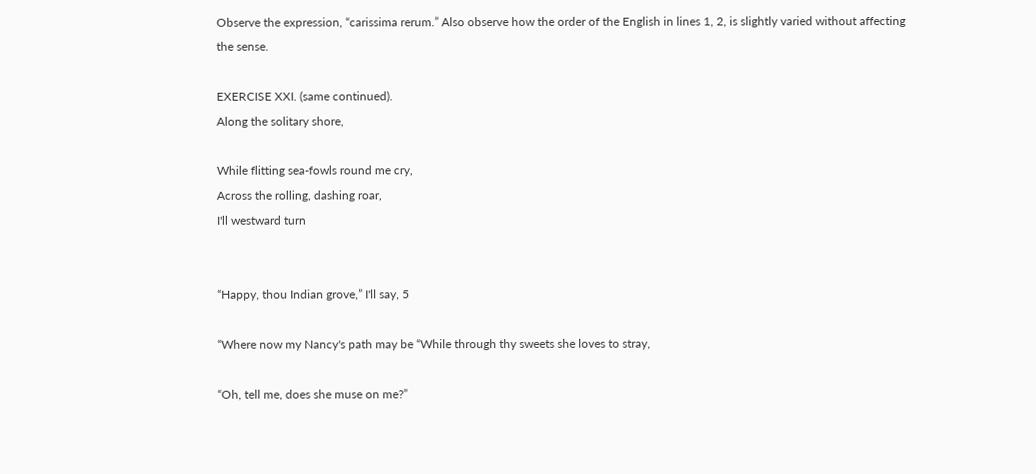Observe the expression, “carissima rerum.” Also observe how the order of the English in lines 1, 2, is slightly varied without affecting the sense.

EXERCISE XXI. (same continued).
Along the solitary shore,

While flitting sea-fowls round me cry,
Across the rolling, dashing roar,
I'll westward turn


“Happy, thou Indian grove,” I'll say, 5

“Where now my Nancy's path may be “While through thy sweets she loves to stray,

“Oh, tell me, does she muse on me?”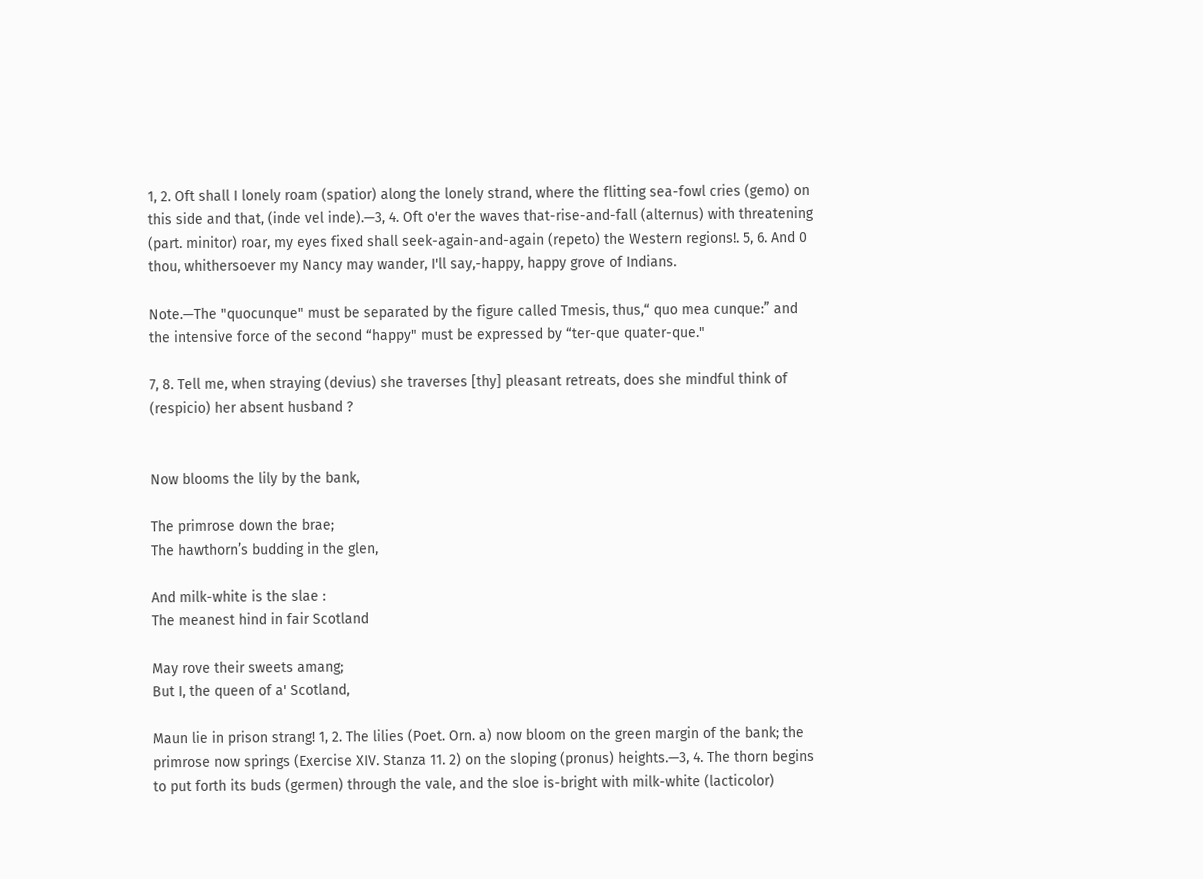1, 2. Oft shall I lonely roam (spatior) along the lonely strand, where the flitting sea-fowl cries (gemo) on this side and that, (inde vel inde).—3, 4. Oft o'er the waves that-rise-and-fall (alternus) with threatening (part. minitor) roar, my eyes fixed shall seek-again-and-again (repeto) the Western regions!. 5, 6. And 0 thou, whithersoever my Nancy may wander, I'll say,-happy, happy grove of Indians.

Note.—The "quocunque" must be separated by the figure called Tmesis, thus,“ quo mea cunque:” and the intensive force of the second “happy" must be expressed by “ter-que quater-que."

7, 8. Tell me, when straying (devius) she traverses [thy] pleasant retreats, does she mindful think of (respicio) her absent husband ?


Now blooms the lily by the bank,

The primrose down the brae;
The hawthorn’s budding in the glen,

And milk-white is the slae :
The meanest hind in fair Scotland

May rove their sweets amang;
But I, the queen of a' Scotland,

Maun lie in prison strang! 1, 2. The lilies (Poet. Orn. a) now bloom on the green margin of the bank; the primrose now springs (Exercise XIV. Stanza 11. 2) on the sloping (pronus) heights.—3, 4. The thorn begins to put forth its buds (germen) through the vale, and the sloe is-bright with milk-white (lacticolor)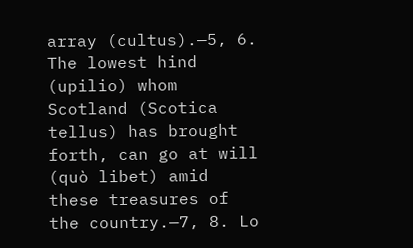array (cultus).—5, 6. The lowest hind (upilio) whom Scotland (Scotica tellus) has brought forth, can go at will (quò libet) amid these treasures of the country.—7, 8. Lo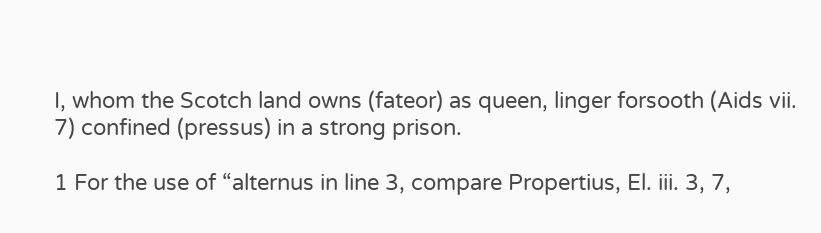I, whom the Scotch land owns (fateor) as queen, linger forsooth (Aids vii. 7) confined (pressus) in a strong prison.

1 For the use of “alternus in line 3, compare Propertius, El. iii. 3, 7,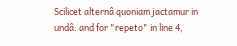Scilicet alternâ quoniam jactamur in undâ: and for "repeto" in line 4,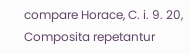compare Horace, C. i. 9. 20, Composita repetantur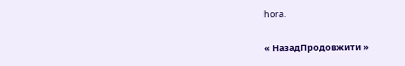hora.

« НазадПродовжити »